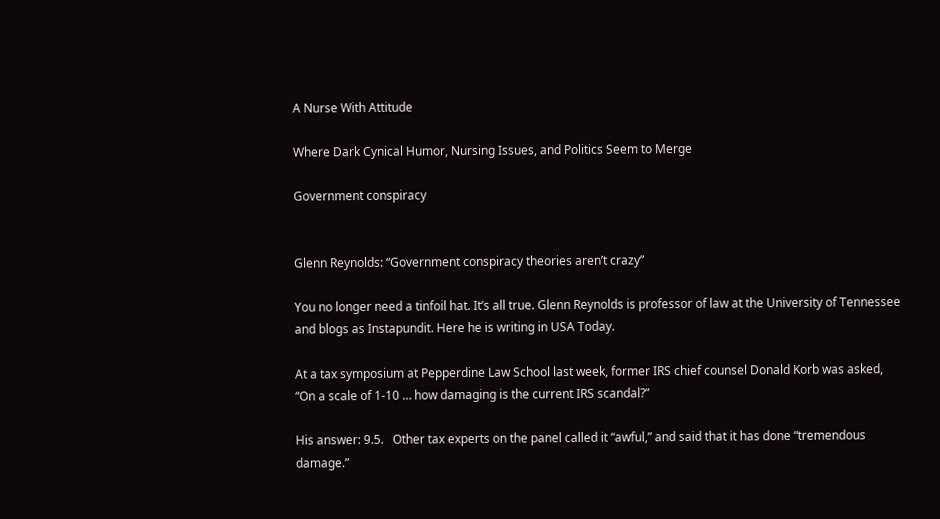A Nurse With Attitude

Where Dark Cynical Humor, Nursing Issues, and Politics Seem to Merge

Government conspiracy


Glenn Reynolds: “Government conspiracy theories aren’t crazy”

You no longer need a tinfoil hat. It’s all true. Glenn Reynolds is professor of law at the University of Tennessee and blogs as Instapundit. Here he is writing in USA Today.

At a tax symposium at Pepperdine Law School last week, former IRS chief counsel Donald Korb was asked, “On a scale of 1-10 … how damaging is the current IRS scandal?”

His answer: 9.5.   Other tax experts on the panel called it “awful,” and said that it has done “tremendous damage.”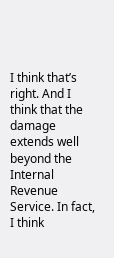I think that’s right. And I think that the damage extends well beyond the Internal Revenue Service. In fact, I think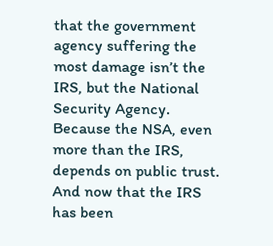that the government agency suffering the most damage isn’t the IRS, but the National Security Agency. Because the NSA, even more than the IRS, depends on public trust. And now that the IRS has been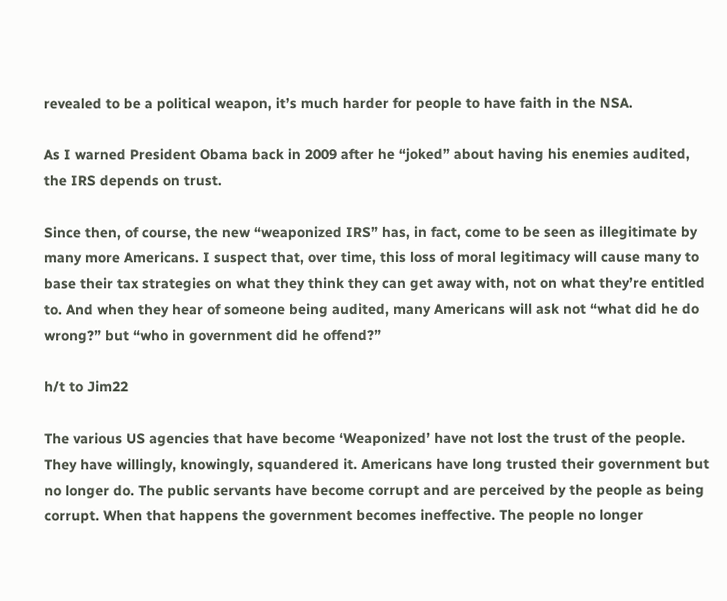revealed to be a political weapon, it’s much harder for people to have faith in the NSA.

As I warned President Obama back in 2009 after he “joked” about having his enemies audited, the IRS depends on trust.

Since then, of course, the new “weaponized IRS” has, in fact, come to be seen as illegitimate by many more Americans. I suspect that, over time, this loss of moral legitimacy will cause many to base their tax strategies on what they think they can get away with, not on what they’re entitled to. And when they hear of someone being audited, many Americans will ask not “what did he do wrong?” but “who in government did he offend?”

h/t to Jim22

The various US agencies that have become ‘Weaponized’ have not lost the trust of the people. They have willingly, knowingly, squandered it. Americans have long trusted their government but no longer do. The public servants have become corrupt and are perceived by the people as being corrupt. When that happens the government becomes ineffective. The people no longer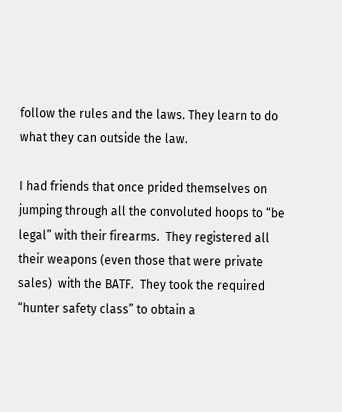follow the rules and the laws. They learn to do what they can outside the law.

I had friends that once prided themselves on jumping through all the convoluted hoops to “be legal” with their firearms.  They registered all their weapons (even those that were private sales)  with the BATF.  They took the required “hunter safety class” to obtain a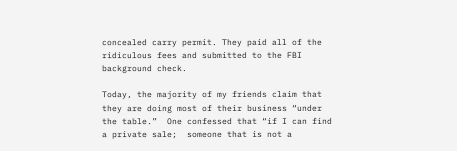concealed carry permit. They paid all of the ridiculous fees and submitted to the FBI background check.

Today, the majority of my friends claim that they are doing most of their business “under the table.”  One confessed that “if I can find a private sale;  someone that is not a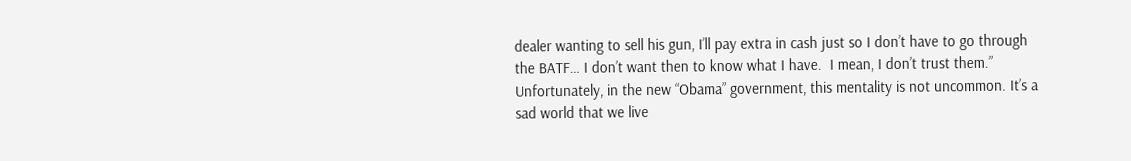dealer wanting to sell his gun, I’ll pay extra in cash just so I don’t have to go through the BATF… I don’t want then to know what I have.  I mean, I don’t trust them.”  Unfortunately, in the new “Obama” government, this mentality is not uncommon. It’s a sad world that we live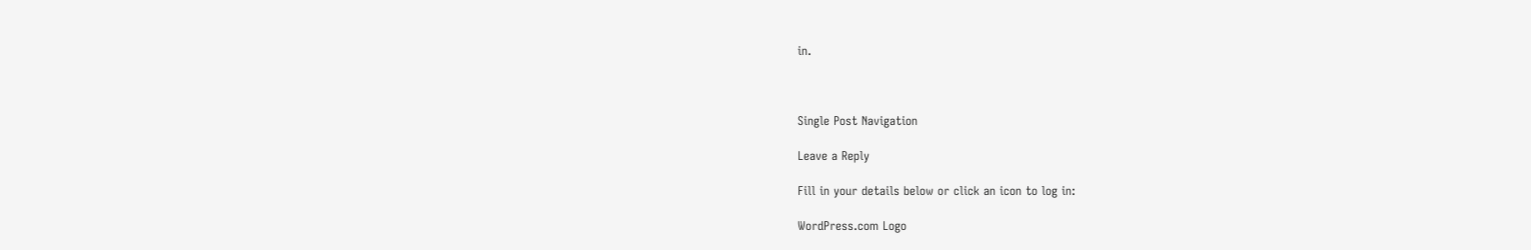in.



Single Post Navigation

Leave a Reply

Fill in your details below or click an icon to log in:

WordPress.com Logo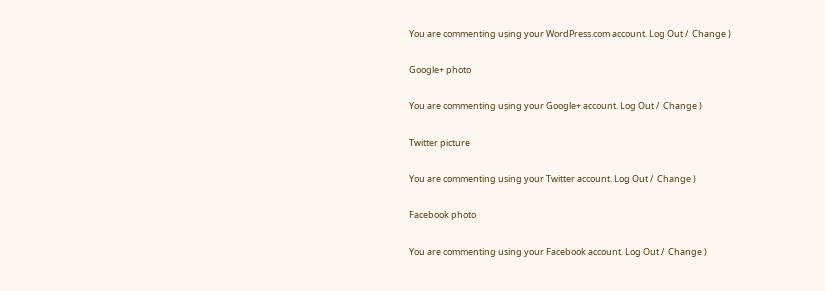You are commenting using your WordPress.com account. Log Out /  Change )

Google+ photo

You are commenting using your Google+ account. Log Out /  Change )

Twitter picture

You are commenting using your Twitter account. Log Out /  Change )

Facebook photo

You are commenting using your Facebook account. Log Out /  Change )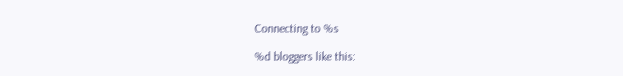Connecting to %s

%d bloggers like this: